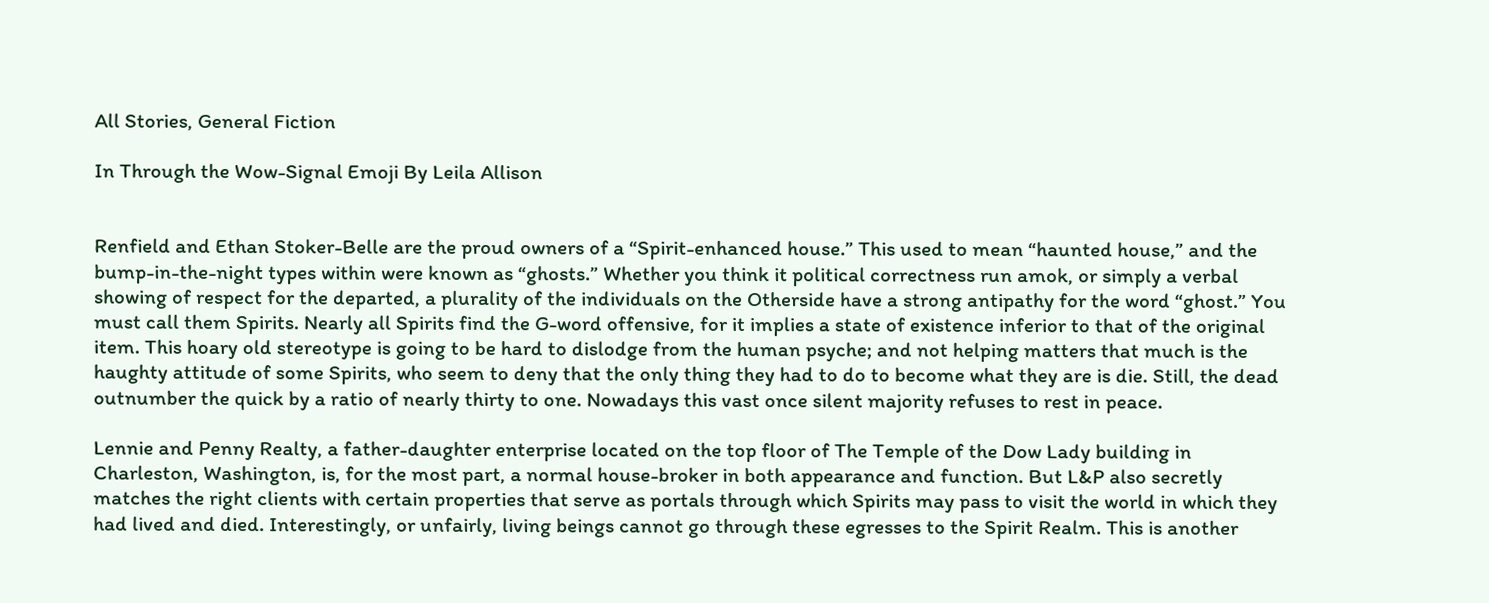All Stories, General Fiction

In Through the Wow-Signal Emoji By Leila Allison


Renfield and Ethan Stoker-Belle are the proud owners of a “Spirit-enhanced house.” This used to mean “haunted house,” and the bump-in-the-night types within were known as “ghosts.” Whether you think it political correctness run amok, or simply a verbal showing of respect for the departed, a plurality of the individuals on the Otherside have a strong antipathy for the word “ghost.” You must call them Spirits. Nearly all Spirits find the G-word offensive, for it implies a state of existence inferior to that of the original item. This hoary old stereotype is going to be hard to dislodge from the human psyche; and not helping matters that much is the haughty attitude of some Spirits, who seem to deny that the only thing they had to do to become what they are is die. Still, the dead outnumber the quick by a ratio of nearly thirty to one. Nowadays this vast once silent majority refuses to rest in peace.

Lennie and Penny Realty, a father-daughter enterprise located on the top floor of The Temple of the Dow Lady building in Charleston, Washington, is, for the most part, a normal house-broker in both appearance and function. But L&P also secretly matches the right clients with certain properties that serve as portals through which Spirits may pass to visit the world in which they had lived and died. Interestingly, or unfairly, living beings cannot go through these egresses to the Spirit Realm. This is another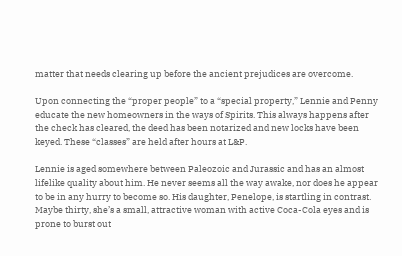matter that needs clearing up before the ancient prejudices are overcome.

Upon connecting the “proper people” to a “special property,” Lennie and Penny educate the new homeowners in the ways of Spirits. This always happens after the check has cleared, the deed has been notarized and new locks have been keyed. These “classes” are held after hours at L&P.

Lennie is aged somewhere between Paleozoic and Jurassic and has an almost lifelike quality about him. He never seems all the way awake, nor does he appear to be in any hurry to become so. His daughter, Penelope, is startling in contrast. Maybe thirty, she’s a small, attractive woman with active Coca-Cola eyes and is prone to burst out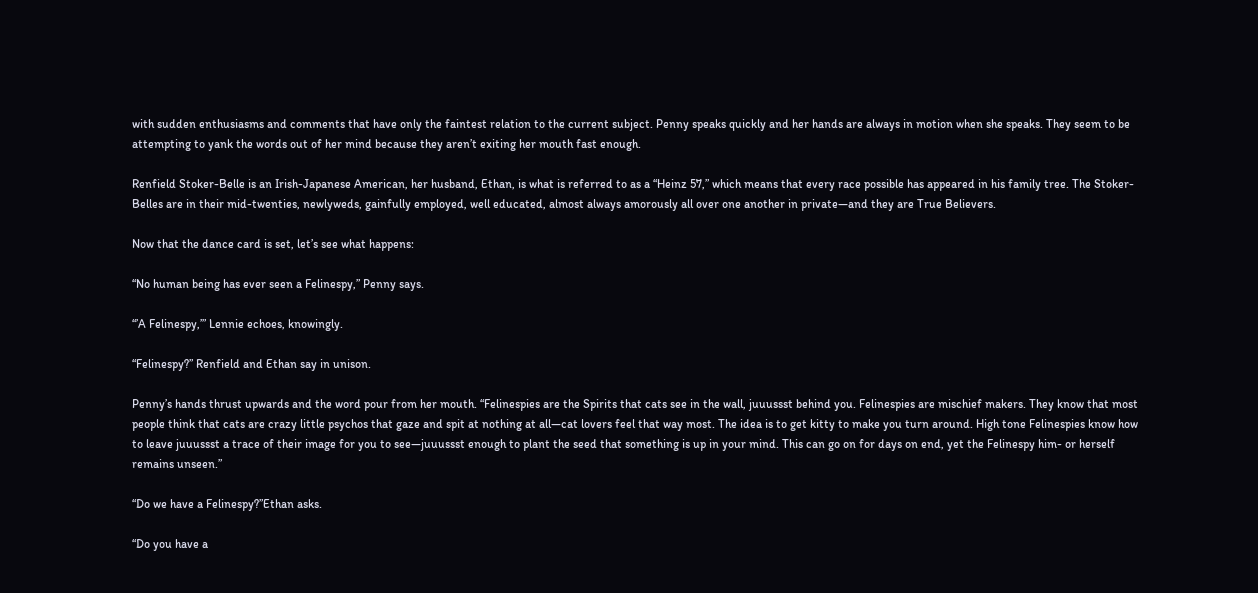with sudden enthusiasms and comments that have only the faintest relation to the current subject. Penny speaks quickly and her hands are always in motion when she speaks. They seem to be attempting to yank the words out of her mind because they aren’t exiting her mouth fast enough.

Renfield Stoker-Belle is an Irish-Japanese American, her husband, Ethan, is what is referred to as a “Heinz 57,” which means that every race possible has appeared in his family tree. The Stoker-Belles are in their mid-twenties, newlyweds, gainfully employed, well educated, almost always amorously all over one another in private—and they are True Believers.

Now that the dance card is set, let’s see what happens:

“No human being has ever seen a Felinespy,” Penny says.

“’A Felinespy,’” Lennie echoes, knowingly.

“Felinespy?” Renfield and Ethan say in unison.

Penny’s hands thrust upwards and the word pour from her mouth. “Felinespies are the Spirits that cats see in the wall, juuussst behind you. Felinespies are mischief makers. They know that most people think that cats are crazy little psychos that gaze and spit at nothing at all—cat lovers feel that way most. The idea is to get kitty to make you turn around. High tone Felinespies know how to leave juuussst a trace of their image for you to see—juuussst enough to plant the seed that something is up in your mind. This can go on for days on end, yet the Felinespy him- or herself remains unseen.”

“Do we have a Felinespy?”Ethan asks.

“Do you have a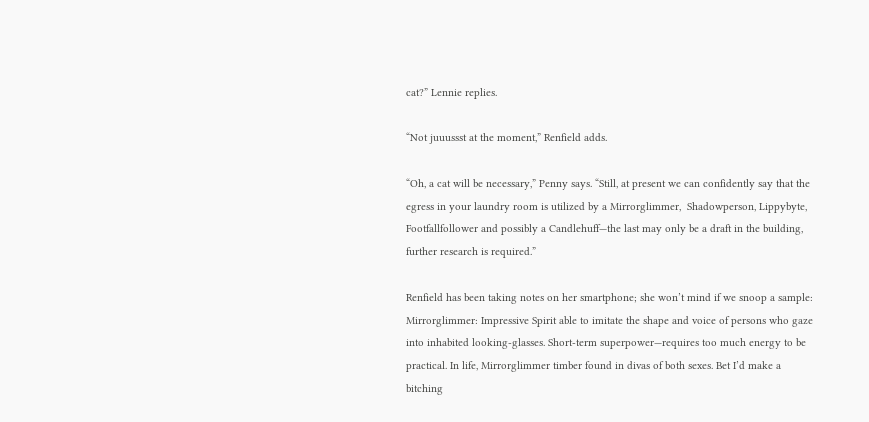cat?” Lennie replies.

“Not juuussst at the moment,” Renfield adds.

“Oh, a cat will be necessary,” Penny says. “Still, at present we can confidently say that the egress in your laundry room is utilized by a Mirrorglimmer,  Shadowperson, Lippybyte, Footfallfollower and possibly a Candlehuff—the last may only be a draft in the building, further research is required.”

Renfield has been taking notes on her smartphone; she won’t mind if we snoop a sample: Mirrorglimmer: Impressive Spirit able to imitate the shape and voice of persons who gaze into inhabited looking-glasses. Short-term superpower—requires too much energy to be practical. In life, Mirrorglimmer timber found in divas of both sexes. Bet I’d make a bitching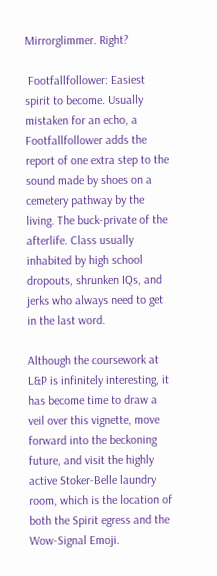Mirrorglimmer. Right?

 Footfallfollower: Easiest spirit to become. Usually mistaken for an echo, a Footfallfollower adds the report of one extra step to the sound made by shoes on a cemetery pathway by the living. The buck-private of the afterlife. Class usually inhabited by high school dropouts, shrunken IQs, and jerks who always need to get in the last word.

Although the coursework at L&P is infinitely interesting, it has become time to draw a veil over this vignette, move forward into the beckoning future, and visit the highly active Stoker-Belle laundry room, which is the location of both the Spirit egress and the Wow-Signal Emoji.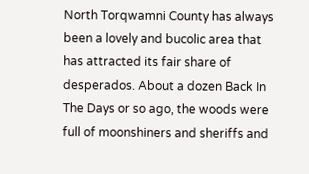North Torqwamni County has always been a lovely and bucolic area that has attracted its fair share of desperados. About a dozen Back In The Days or so ago, the woods were full of moonshiners and sheriffs and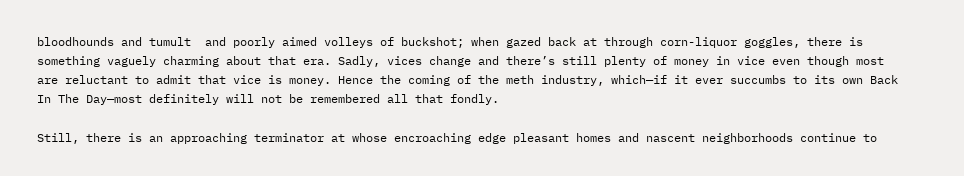bloodhounds and tumult  and poorly aimed volleys of buckshot; when gazed back at through corn-liquor goggles, there is something vaguely charming about that era. Sadly, vices change and there’s still plenty of money in vice even though most are reluctant to admit that vice is money. Hence the coming of the meth industry, which—if it ever succumbs to its own Back In The Day—most definitely will not be remembered all that fondly.

Still, there is an approaching terminator at whose encroaching edge pleasant homes and nascent neighborhoods continue to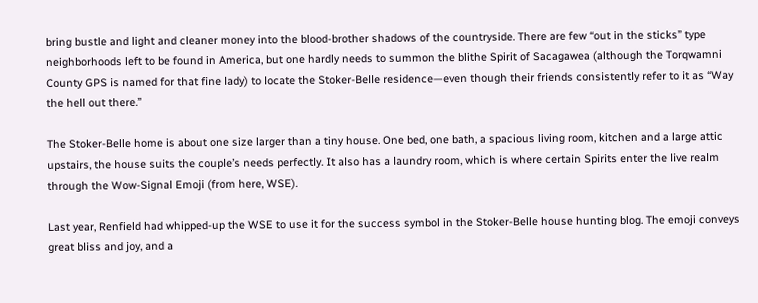bring bustle and light and cleaner money into the blood-brother shadows of the countryside. There are few “out in the sticks” type neighborhoods left to be found in America, but one hardly needs to summon the blithe Spirit of Sacagawea (although the Torqwamni County GPS is named for that fine lady) to locate the Stoker-Belle residence—even though their friends consistently refer to it as “Way the hell out there.”

The Stoker-Belle home is about one size larger than a tiny house. One bed, one bath, a spacious living room, kitchen and a large attic upstairs, the house suits the couple’s needs perfectly. It also has a laundry room, which is where certain Spirits enter the live realm through the Wow-Signal Emoji (from here, WSE).

Last year, Renfield had whipped-up the WSE to use it for the success symbol in the Stoker-Belle house hunting blog. The emoji conveys great bliss and joy, and a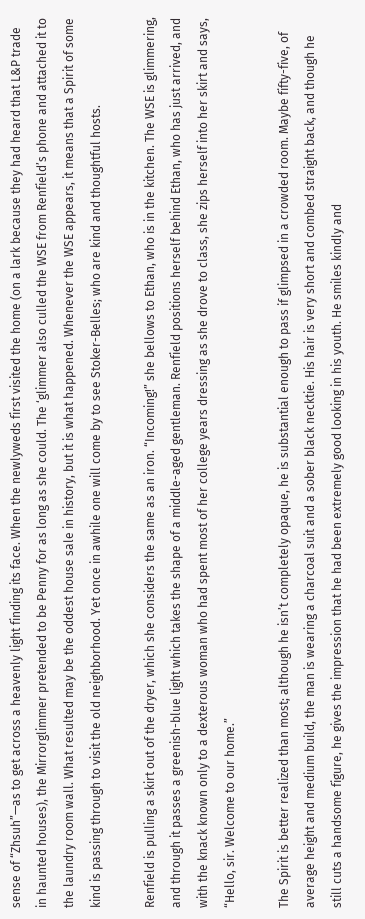sense of “Zhsuh”—as to get across a heavenly light finding its face. When the newlyweds first visited the home (on a lark because they had heard that L&P trade in haunted houses), the Mirrorglimmer pretended to be Penny for as long as she could. The ‘glimmer also culled the WSE from Renfield’s phone and attached it to the laundry room wall. What resulted may be the oddest house sale in history, but it is what happened. Whenever the WSE appears, it means that a Spirit of some kind is passing through to visit the old neighborhood. Yet once in awhile one will come by to see Stoker-Belles; who are kind and thoughtful hosts.

Renfield is pulling a skirt out of the dryer, which she considers the same as an iron. “Incoming!” she bellows to Ethan, who is in the kitchen. The WSE is glimmering, and through it passes a greenish-blue light which takes the shape of a middle-aged gentleman. Renfield positions herself behind Ethan, who has just arrived, and with the knack known only to a dexterous woman who had spent most of her college years dressing as she drove to class, she zips herself into her skirt and says, “Hello, sir. Welcome to our home.”

The Spirit is better realized than most; although he isn’t completely opaque, he is substantial enough to pass if glimpsed in a crowded room. Maybe fifty-five, of average height and medium build, the man is wearing a charcoal suit and a sober black necktie. His hair is very short and combed straight back, and though he still cuts a handsome figure, he gives the impression that he had been extremely good looking in his youth. He smiles kindly and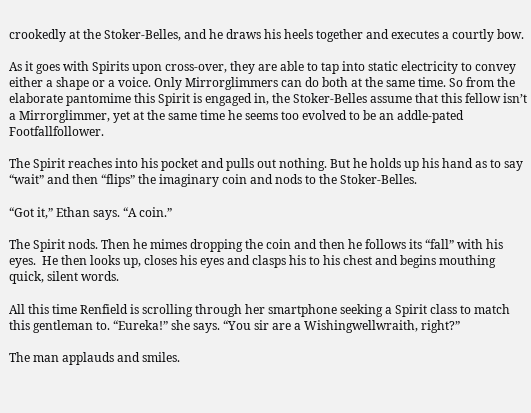crookedly at the Stoker-Belles, and he draws his heels together and executes a courtly bow.

As it goes with Spirits upon cross-over, they are able to tap into static electricity to convey either a shape or a voice. Only Mirrorglimmers can do both at the same time. So from the elaborate pantomime this Spirit is engaged in, the Stoker-Belles assume that this fellow isn’t a Mirrorglimmer, yet at the same time he seems too evolved to be an addle-pated Footfallfollower.

The Spirit reaches into his pocket and pulls out nothing. But he holds up his hand as to say “wait” and then “flips” the imaginary coin and nods to the Stoker-Belles.

“Got it,” Ethan says. “A coin.”

The Spirit nods. Then he mimes dropping the coin and then he follows its “fall” with his eyes.  He then looks up, closes his eyes and clasps his to his chest and begins mouthing quick, silent words.

All this time Renfield is scrolling through her smartphone seeking a Spirit class to match this gentleman to. “Eureka!” she says. “You sir are a Wishingwellwraith, right?”

The man applauds and smiles.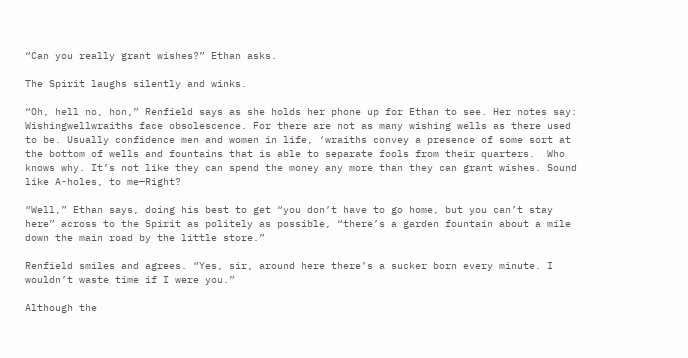“Can you really grant wishes?” Ethan asks.

The Spirit laughs silently and winks.

“Oh, hell no, hon,” Renfield says as she holds her phone up for Ethan to see. Her notes say: Wishingwellwraiths face obsolescence. For there are not as many wishing wells as there used to be. Usually confidence men and women in life, ‘wraiths convey a presence of some sort at the bottom of wells and fountains that is able to separate fools from their quarters.  Who knows why. It’s not like they can spend the money any more than they can grant wishes. Sound like A-holes, to me—Right?

“Well,” Ethan says, doing his best to get “you don’t have to go home, but you can’t stay here” across to the Spirit as politely as possible, “there’s a garden fountain about a mile down the main road by the little store.”

Renfield smiles and agrees. “Yes, sir, around here there’s a sucker born every minute. I wouldn’t waste time if I were you.”

Although the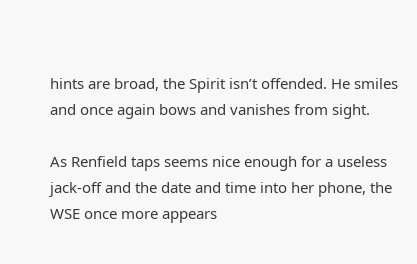hints are broad, the Spirit isn’t offended. He smiles and once again bows and vanishes from sight.

As Renfield taps seems nice enough for a useless jack-off and the date and time into her phone, the WSE once more appears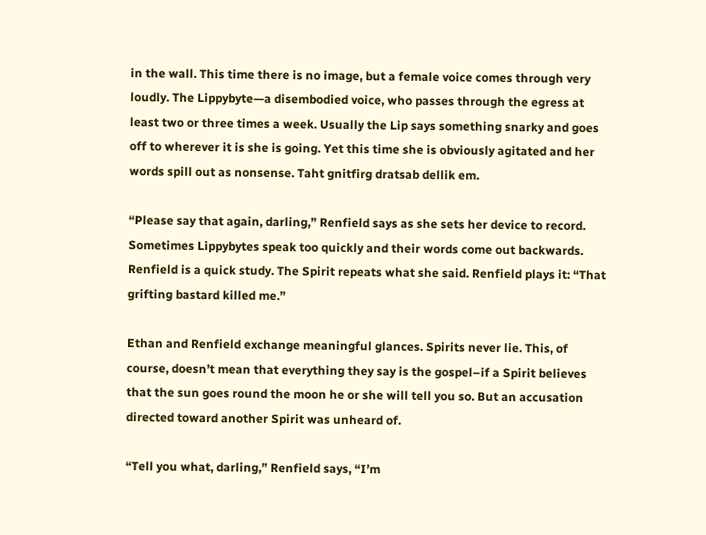in the wall. This time there is no image, but a female voice comes through very loudly. The Lippybyte—a disembodied voice, who passes through the egress at least two or three times a week. Usually the Lip says something snarky and goes off to wherever it is she is going. Yet this time she is obviously agitated and her words spill out as nonsense. Taht gnitfirg dratsab dellik em.

“Please say that again, darling,” Renfield says as she sets her device to record. Sometimes Lippybytes speak too quickly and their words come out backwards. Renfield is a quick study. The Spirit repeats what she said. Renfield plays it: “That grifting bastard killed me.”

Ethan and Renfield exchange meaningful glances. Spirits never lie. This, of course, doesn’t mean that everything they say is the gospel–if a Spirit believes that the sun goes round the moon he or she will tell you so. But an accusation directed toward another Spirit was unheard of.

“Tell you what, darling,” Renfield says, “I’m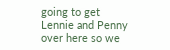going to get Lennie and Penny over here so we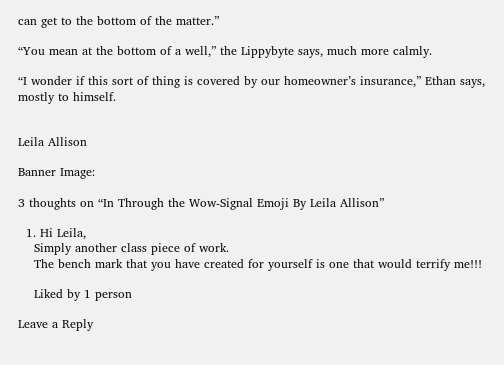can get to the bottom of the matter.”

“You mean at the bottom of a well,” the Lippybyte says, much more calmly.

“I wonder if this sort of thing is covered by our homeowner’s insurance,” Ethan says, mostly to himself.


Leila Allison

Banner Image:

3 thoughts on “In Through the Wow-Signal Emoji By Leila Allison”

  1. Hi Leila,
    Simply another class piece of work.
    The bench mark that you have created for yourself is one that would terrify me!!!

    Liked by 1 person

Leave a Reply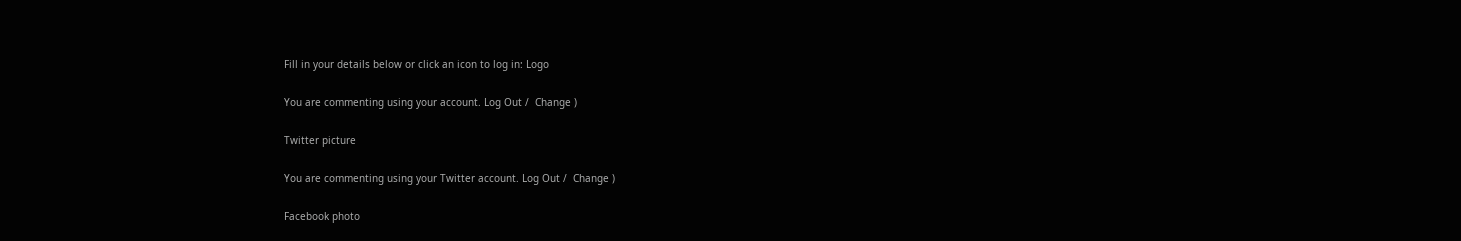Fill in your details below or click an icon to log in: Logo

You are commenting using your account. Log Out /  Change )

Twitter picture

You are commenting using your Twitter account. Log Out /  Change )

Facebook photo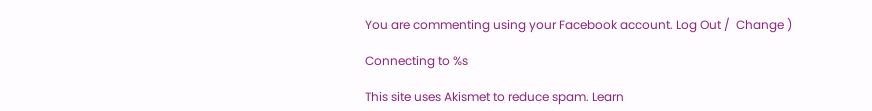You are commenting using your Facebook account. Log Out /  Change )

Connecting to %s

This site uses Akismet to reduce spam. Learn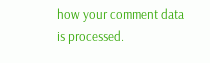how your comment data is processed.